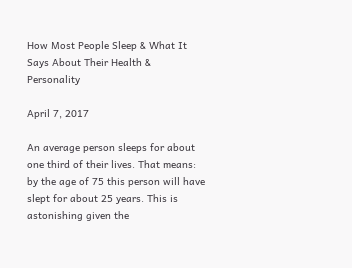How Most People Sleep & What It Says About Their Health & Personality

April 7, 2017

An average person sleeps for about one third of their lives. That means: by the age of 75 this person will have slept for about 25 years. This is astonishing given the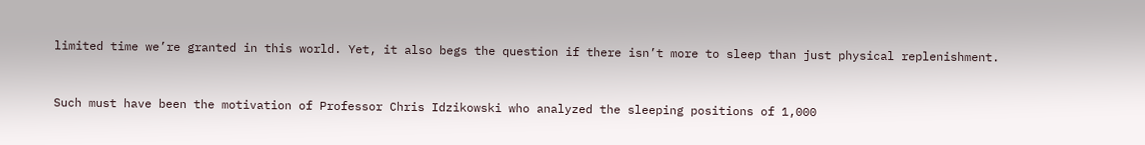limited time we’re granted in this world. Yet, it also begs the question if there isn’t more to sleep than just physical replenishment.


Such must have been the motivation of Professor Chris Idzikowski who analyzed the sleeping positions of 1,000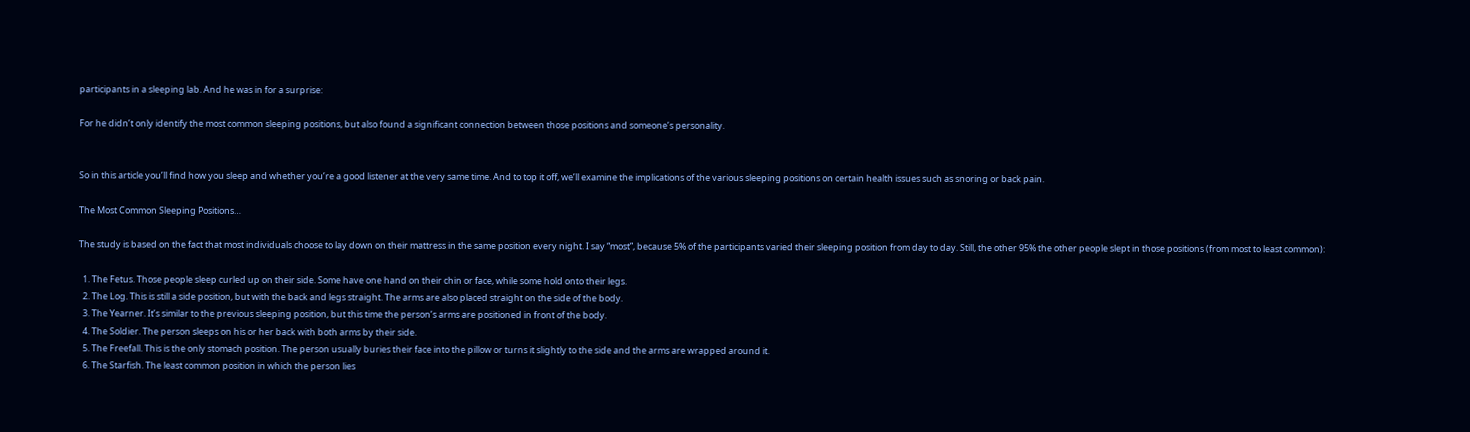participants in a sleeping lab. And he was in for a surprise:

For he didn’t only identify the most common sleeping positions, but also found a significant connection between those positions and someone’s personality.


So in this article you’ll find how you sleep and whether you’re a good listener at the very same time. And to top it off, we’ll examine the implications of the various sleeping positions on certain health issues such as snoring or back pain.

The Most Common Sleeping Positions…

The study is based on the fact that most individuals choose to lay down on their mattress in the same position every night. I say “most”, because 5% of the participants varied their sleeping position from day to day. Still, the other 95% the other people slept in those positions (from most to least common):

  1. The Fetus. Those people sleep curled up on their side. Some have one hand on their chin or face, while some hold onto their legs.
  2. The Log. This is still a side position, but with the back and legs straight. The arms are also placed straight on the side of the body.
  3. The Yearner. It’s similar to the previous sleeping position, but this time the person’s arms are positioned in front of the body.
  4. The Soldier. The person sleeps on his or her back with both arms by their side.
  5. The Freefall. This is the only stomach position. The person usually buries their face into the pillow or turns it slightly to the side and the arms are wrapped around it.
  6. The Starfish. The least common position in which the person lies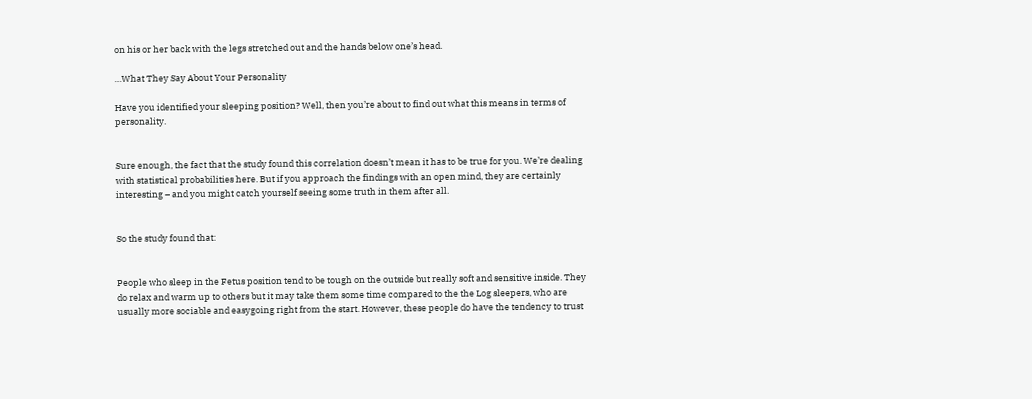on his or her back with the legs stretched out and the hands below one’s head.

…What They Say About Your Personality

Have you identified your sleeping position? Well, then you’re about to find out what this means in terms of personality.


Sure enough, the fact that the study found this correlation doesn’t mean it has to be true for you. We’re dealing with statistical probabilities here. But if you approach the findings with an open mind, they are certainly interesting – and you might catch yourself seeing some truth in them after all.


So the study found that:


People who sleep in the Fetus position tend to be tough on the outside but really soft and sensitive inside. They do relax and warm up to others but it may take them some time compared to the the Log sleepers, who are usually more sociable and easygoing right from the start. However, these people do have the tendency to trust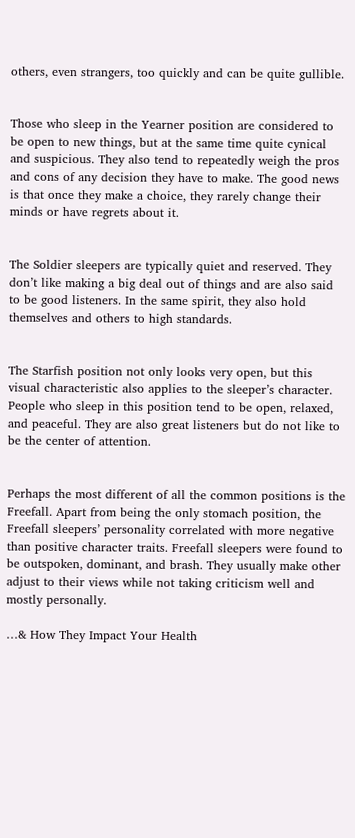others, even strangers, too quickly and can be quite gullible.


Those who sleep in the Yearner position are considered to be open to new things, but at the same time quite cynical and suspicious. They also tend to repeatedly weigh the pros and cons of any decision they have to make. The good news is that once they make a choice, they rarely change their minds or have regrets about it.


The Soldier sleepers are typically quiet and reserved. They don’t like making a big deal out of things and are also said to be good listeners. In the same spirit, they also hold themselves and others to high standards.


The Starfish position not only looks very open, but this visual characteristic also applies to the sleeper’s character. People who sleep in this position tend to be open, relaxed, and peaceful. They are also great listeners but do not like to be the center of attention.


Perhaps the most different of all the common positions is the Freefall. Apart from being the only stomach position, the Freefall sleepers’ personality correlated with more negative than positive character traits. Freefall sleepers were found to be outspoken, dominant, and brash. They usually make other adjust to their views while not taking criticism well and mostly personally.

…& How They Impact Your Health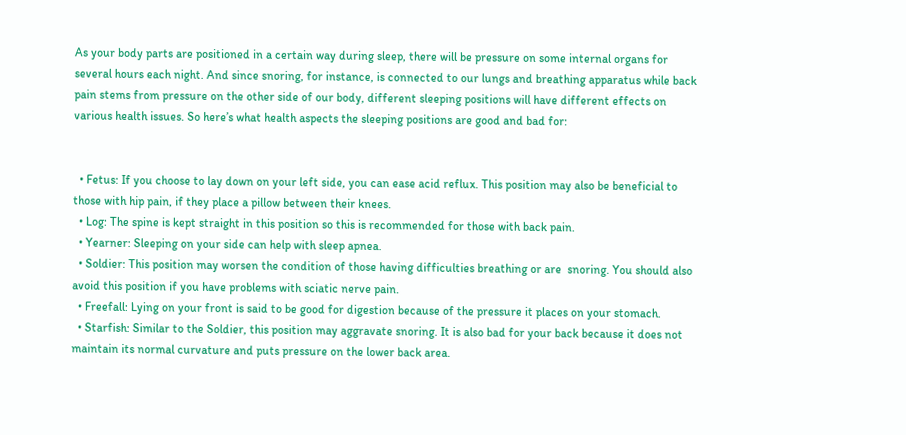As your body parts are positioned in a certain way during sleep, there will be pressure on some internal organs for several hours each night. And since snoring, for instance, is connected to our lungs and breathing apparatus while back pain stems from pressure on the other side of our body, different sleeping positions will have different effects on various health issues. So here’s what health aspects the sleeping positions are good and bad for:


  • Fetus: If you choose to lay down on your left side, you can ease acid reflux. This position may also be beneficial to those with hip pain, if they place a pillow between their knees.
  • Log: The spine is kept straight in this position so this is recommended for those with back pain.
  • Yearner: Sleeping on your side can help with sleep apnea.
  • Soldier: This position may worsen the condition of those having difficulties breathing or are  snoring. You should also avoid this position if you have problems with sciatic nerve pain.
  • Freefall: Lying on your front is said to be good for digestion because of the pressure it places on your stomach.
  • Starfish: Similar to the Soldier, this position may aggravate snoring. It is also bad for your back because it does not maintain its normal curvature and puts pressure on the lower back area.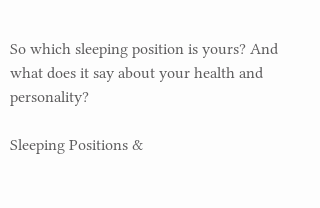So which sleeping position is yours? And what does it say about your health and personality?

Sleeping Positions &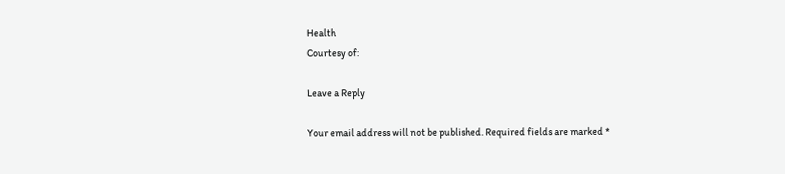Health
Courtesy of:

Leave a Reply

Your email address will not be published. Required fields are marked *